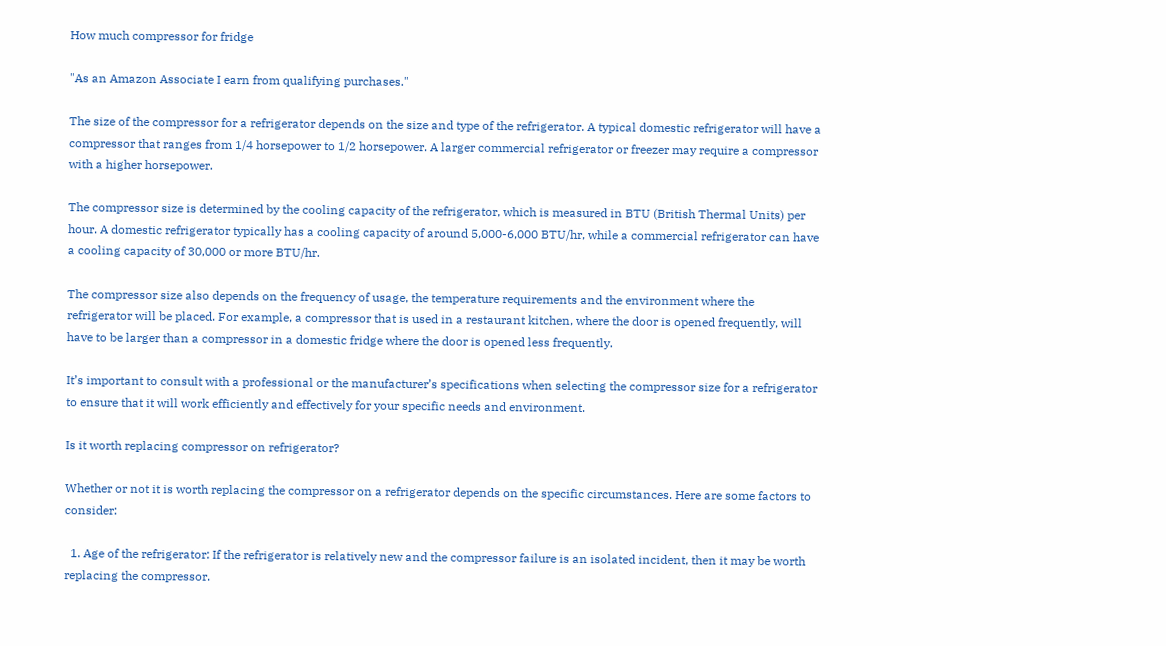How much compressor for fridge

"As an Amazon Associate I earn from qualifying purchases."

The size of the compressor for a refrigerator depends on the size and type of the refrigerator. A typical domestic refrigerator will have a compressor that ranges from 1/4 horsepower to 1/2 horsepower. A larger commercial refrigerator or freezer may require a compressor with a higher horsepower.

The compressor size is determined by the cooling capacity of the refrigerator, which is measured in BTU (British Thermal Units) per hour. A domestic refrigerator typically has a cooling capacity of around 5,000-6,000 BTU/hr, while a commercial refrigerator can have a cooling capacity of 30,000 or more BTU/hr.

The compressor size also depends on the frequency of usage, the temperature requirements and the environment where the refrigerator will be placed. For example, a compressor that is used in a restaurant kitchen, where the door is opened frequently, will have to be larger than a compressor in a domestic fridge where the door is opened less frequently.

It’s important to consult with a professional or the manufacturer’s specifications when selecting the compressor size for a refrigerator to ensure that it will work efficiently and effectively for your specific needs and environment.

Is it worth replacing compressor on refrigerator?

Whether or not it is worth replacing the compressor on a refrigerator depends on the specific circumstances. Here are some factors to consider:

  1. Age of the refrigerator: If the refrigerator is relatively new and the compressor failure is an isolated incident, then it may be worth replacing the compressor.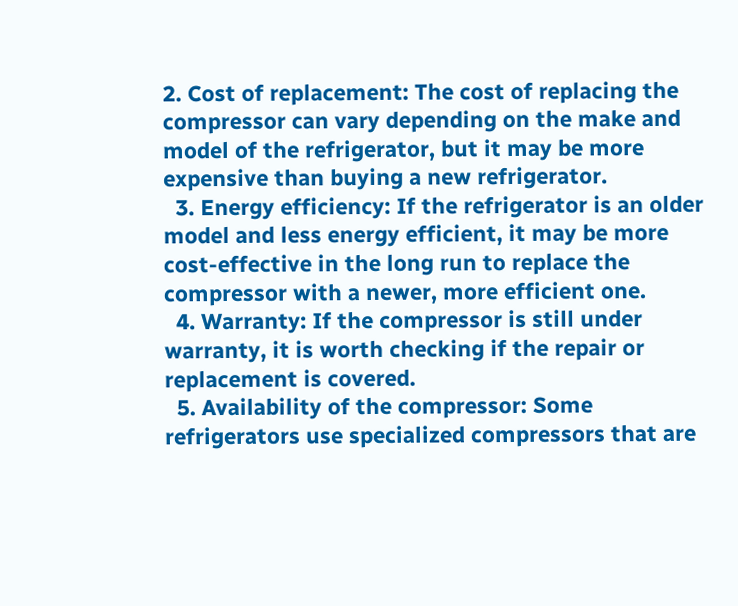2. Cost of replacement: The cost of replacing the compressor can vary depending on the make and model of the refrigerator, but it may be more expensive than buying a new refrigerator.
  3. Energy efficiency: If the refrigerator is an older model and less energy efficient, it may be more cost-effective in the long run to replace the compressor with a newer, more efficient one.
  4. Warranty: If the compressor is still under warranty, it is worth checking if the repair or replacement is covered.
  5. Availability of the compressor: Some refrigerators use specialized compressors that are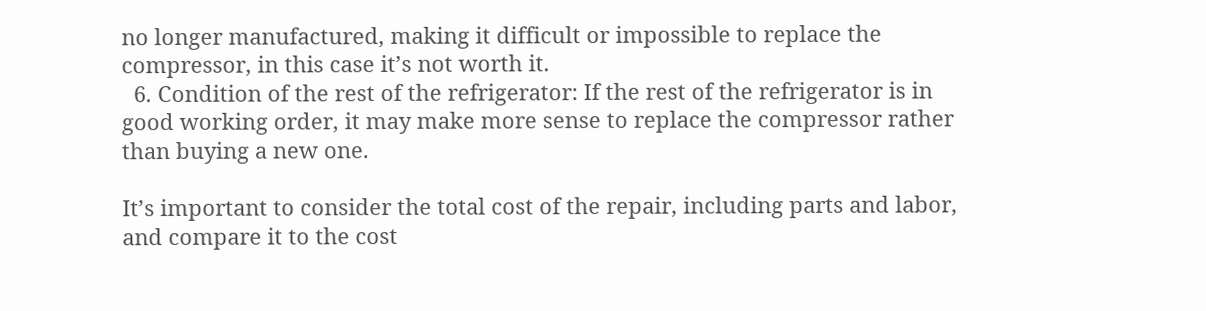no longer manufactured, making it difficult or impossible to replace the compressor, in this case it’s not worth it.
  6. Condition of the rest of the refrigerator: If the rest of the refrigerator is in good working order, it may make more sense to replace the compressor rather than buying a new one.

It’s important to consider the total cost of the repair, including parts and labor, and compare it to the cost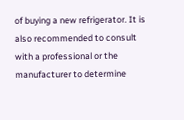of buying a new refrigerator. It is also recommended to consult with a professional or the manufacturer to determine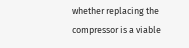whether replacing the compressor is a viable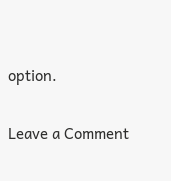option.

Leave a Comment